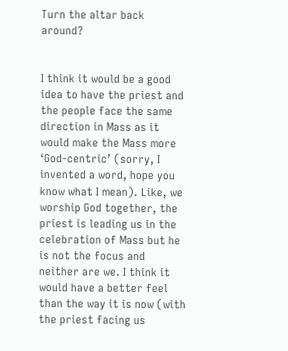Turn the altar back around?


I think it would be a good idea to have the priest and the people face the same direction in Mass as it would make the Mass more ‘God-centric’ (sorry, I invented a word, hope you know what I mean). Like, we worship God together, the priest is leading us in the celebration of Mass but he is not the focus and neither are we. I think it would have a better feel than the way it is now (with the priest facing us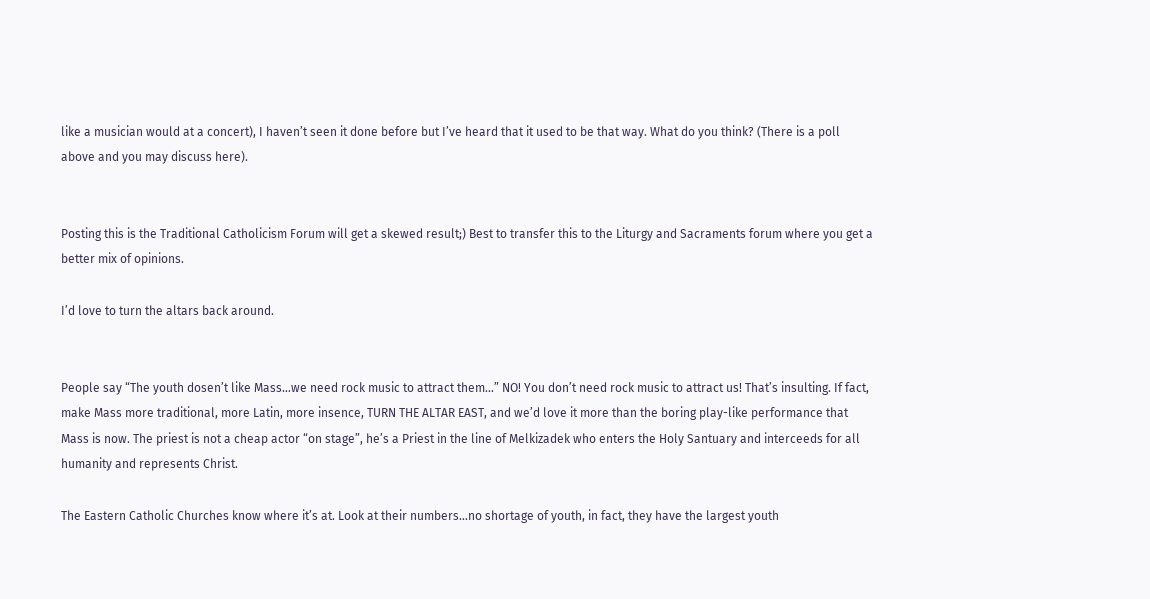like a musician would at a concert), I haven’t seen it done before but I’ve heard that it used to be that way. What do you think? (There is a poll above and you may discuss here).


Posting this is the Traditional Catholicism Forum will get a skewed result;) Best to transfer this to the Liturgy and Sacraments forum where you get a better mix of opinions.

I’d love to turn the altars back around.


People say “The youth dosen’t like Mass…we need rock music to attract them…” NO! You don’t need rock music to attract us! That’s insulting. If fact, make Mass more traditional, more Latin, more insence, TURN THE ALTAR EAST, and we’d love it more than the boring play-like performance that Mass is now. The priest is not a cheap actor “on stage”, he’s a Priest in the line of Melkizadek who enters the Holy Santuary and interceeds for all humanity and represents Christ.

The Eastern Catholic Churches know where it’s at. Look at their numbers…no shortage of youth, in fact, they have the largest youth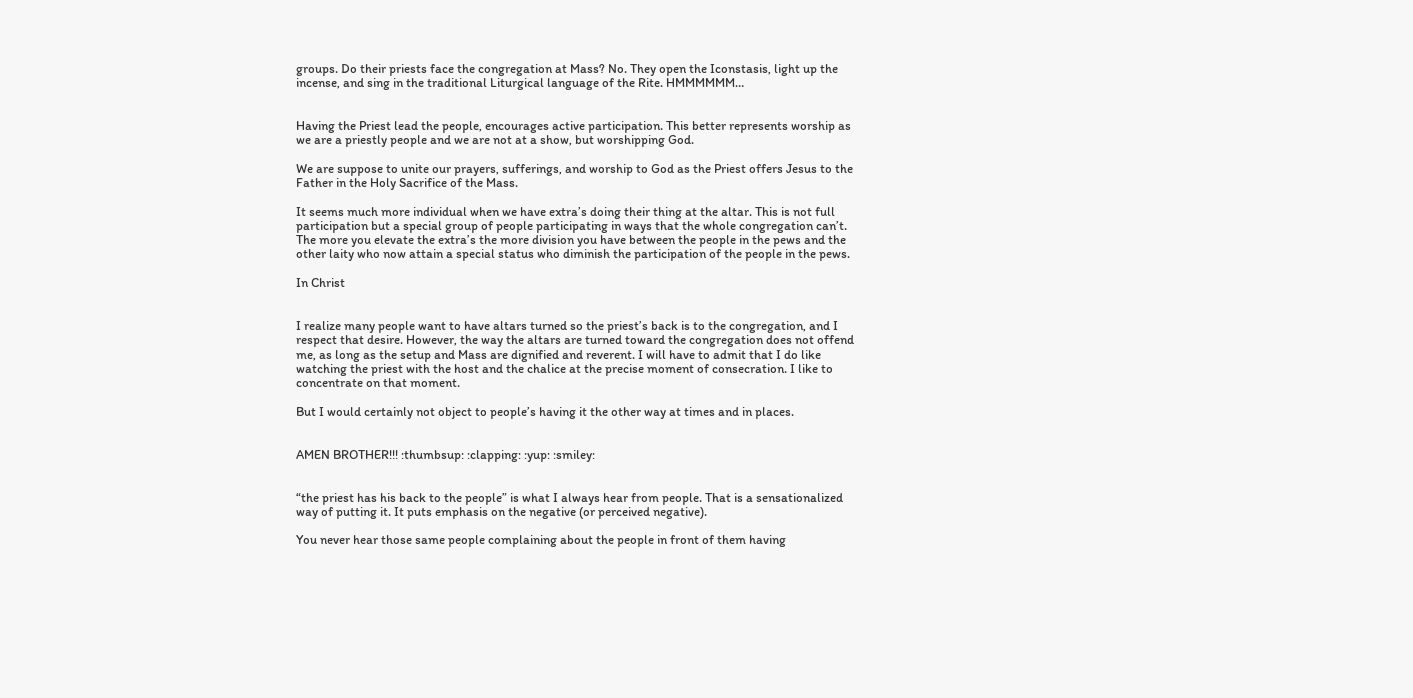groups. Do their priests face the congregation at Mass? No. They open the Iconstasis, light up the incense, and sing in the traditional Liturgical language of the Rite. HMMMMMM…


Having the Priest lead the people, encourages active participation. This better represents worship as we are a priestly people and we are not at a show, but worshipping God.

We are suppose to unite our prayers, sufferings, and worship to God as the Priest offers Jesus to the Father in the Holy Sacrifice of the Mass.

It seems much more individual when we have extra’s doing their thing at the altar. This is not full participation but a special group of people participating in ways that the whole congregation can’t. The more you elevate the extra’s the more division you have between the people in the pews and the other laity who now attain a special status who diminish the participation of the people in the pews.

In Christ


I realize many people want to have altars turned so the priest’s back is to the congregation, and I respect that desire. However, the way the altars are turned toward the congregation does not offend me, as long as the setup and Mass are dignified and reverent. I will have to admit that I do like watching the priest with the host and the chalice at the precise moment of consecration. I like to concentrate on that moment.

But I would certainly not object to people’s having it the other way at times and in places.


AMEN BROTHER!!! :thumbsup: :clapping: :yup: :smiley:


“the priest has his back to the people” is what I always hear from people. That is a sensationalized way of putting it. It puts emphasis on the negative (or perceived negative).

You never hear those same people complaining about the people in front of them having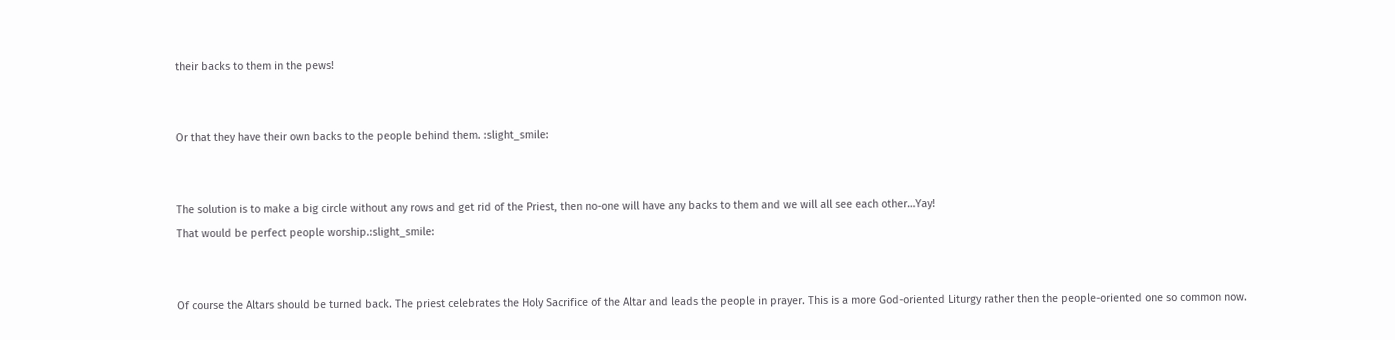their backs to them in the pews!


Or that they have their own backs to the people behind them. :slight_smile:


The solution is to make a big circle without any rows and get rid of the Priest, then no-one will have any backs to them and we will all see each other…Yay!
That would be perfect people worship.:slight_smile:


Of course the Altars should be turned back. The priest celebrates the Holy Sacrifice of the Altar and leads the people in prayer. This is a more God-oriented Liturgy rather then the people-oriented one so common now.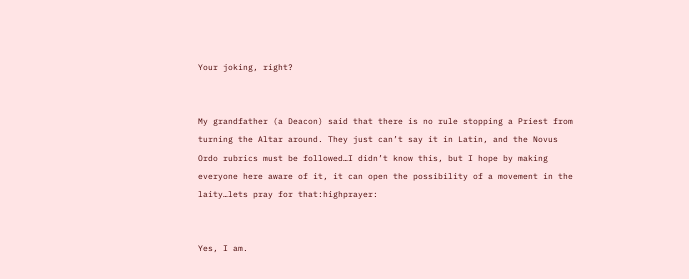Your joking, right?


My grandfather (a Deacon) said that there is no rule stopping a Priest from turning the Altar around. They just can’t say it in Latin, and the Novus Ordo rubrics must be followed…I didn’t know this, but I hope by making everyone here aware of it, it can open the possibility of a movement in the laity…lets pray for that:highprayer:


Yes, I am.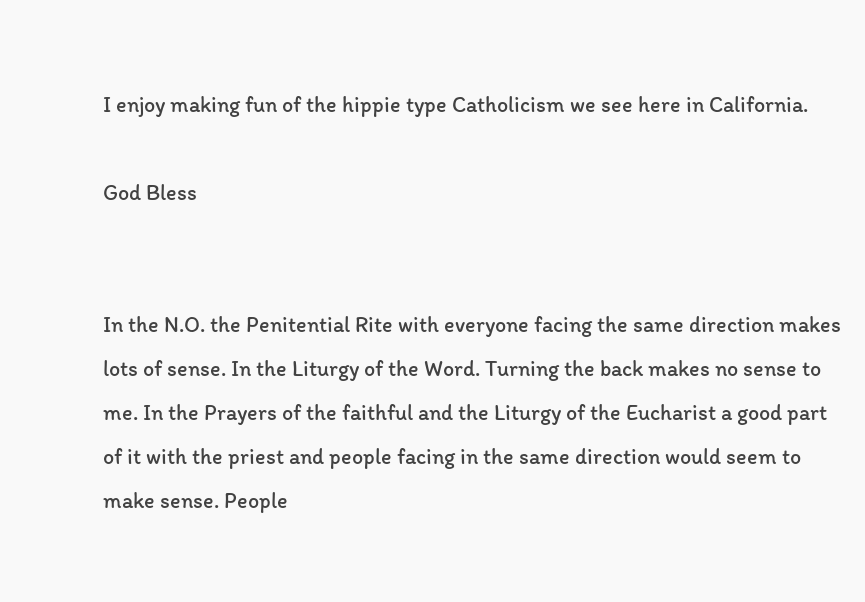I enjoy making fun of the hippie type Catholicism we see here in California.

God Bless


In the N.O. the Penitential Rite with everyone facing the same direction makes lots of sense. In the Liturgy of the Word. Turning the back makes no sense to me. In the Prayers of the faithful and the Liturgy of the Eucharist a good part of it with the priest and people facing in the same direction would seem to make sense. People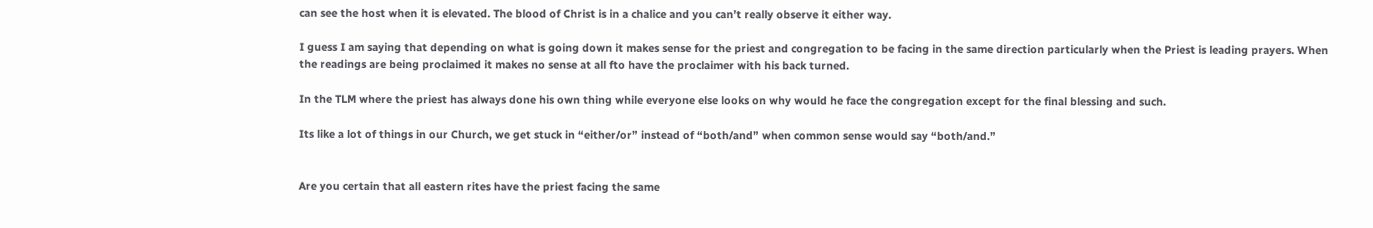can see the host when it is elevated. The blood of Christ is in a chalice and you can’t really observe it either way.

I guess I am saying that depending on what is going down it makes sense for the priest and congregation to be facing in the same direction particularly when the Priest is leading prayers. When the readings are being proclaimed it makes no sense at all fto have the proclaimer with his back turned.

In the TLM where the priest has always done his own thing while everyone else looks on why would he face the congregation except for the final blessing and such.

Its like a lot of things in our Church, we get stuck in “either/or” instead of “both/and” when common sense would say “both/and.”


Are you certain that all eastern rites have the priest facing the same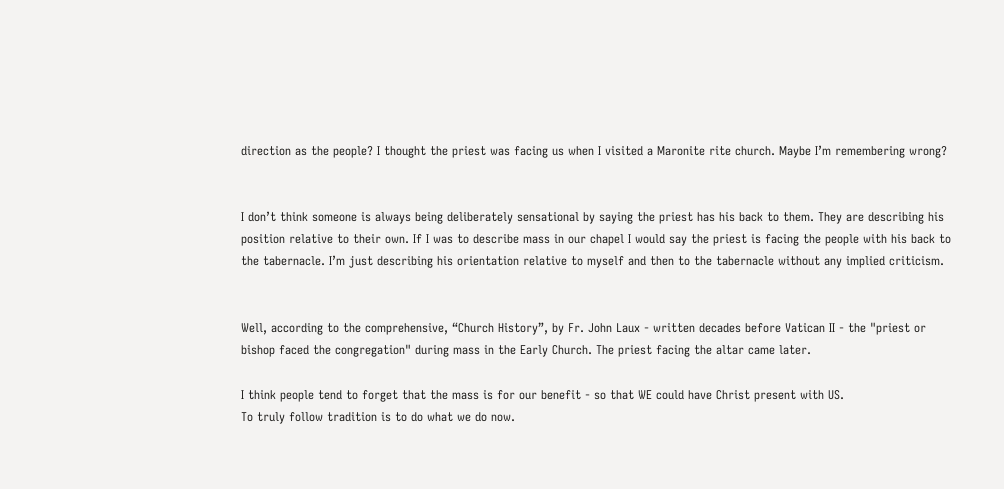direction as the people? I thought the priest was facing us when I visited a Maronite rite church. Maybe I’m remembering wrong?


I don’t think someone is always being deliberately sensational by saying the priest has his back to them. They are describing his position relative to their own. If I was to describe mass in our chapel I would say the priest is facing the people with his back to the tabernacle. I’m just describing his orientation relative to myself and then to the tabernacle without any implied criticism.


Well, according to the comprehensive, “Church History”, by Fr. John Laux - written decades before Vatican II - the "priest or bishop faced the congregation" during mass in the Early Church. The priest facing the altar came later.

I think people tend to forget that the mass is for our benefit - so that WE could have Christ present with US.
To truly follow tradition is to do what we do now.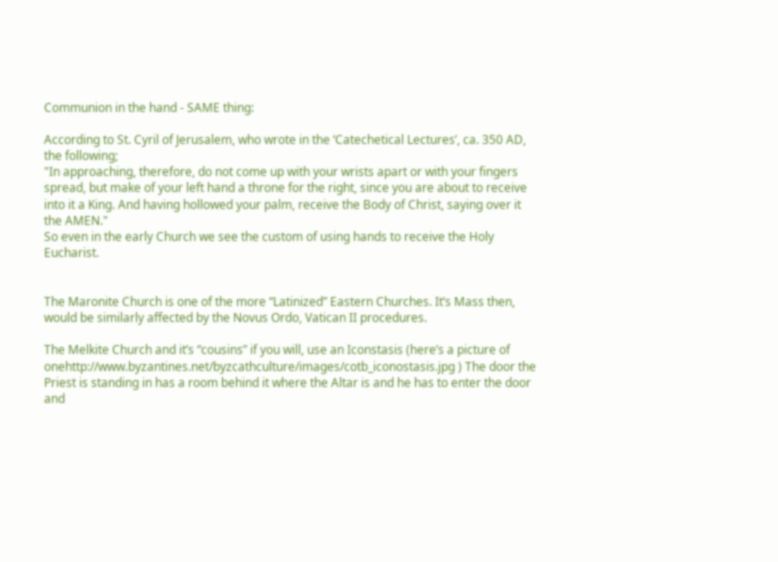Communion in the hand - SAME thing:

According to St. Cyril of Jerusalem, who wrote in the ‘Catechetical Lectures’, ca. 350 AD, the following;
"In approaching, therefore, do not come up with your wrists apart or with your fingers spread, but make of your left hand a throne for the right, since you are about to receive into it a King. And having hollowed your palm, receive the Body of Christ, saying over it the AMEN."
So even in the early Church we see the custom of using hands to receive the Holy Eucharist.


The Maronite Church is one of the more “Latinized” Eastern Churches. It’s Mass then, would be similarly affected by the Novus Ordo, Vatican II procedures.

The Melkite Church and it’s “cousins” if you will, use an Iconstasis (here’s a picture of onehttp://www.byzantines.net/byzcathculture/images/cotb_iconostasis.jpg ) The door the Priest is standing in has a room behind it where the Altar is and he has to enter the door and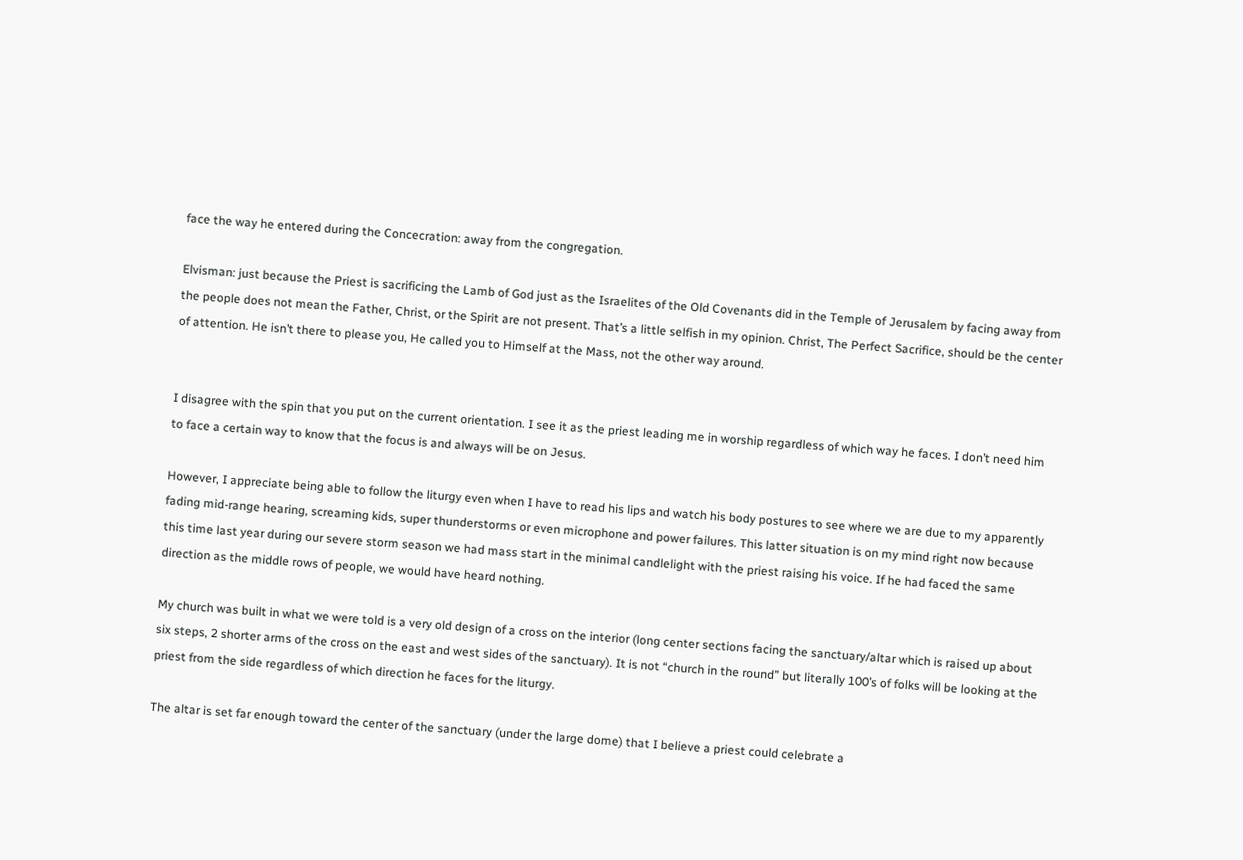face the way he entered during the Concecration: away from the congregation.

Elvisman: just because the Priest is sacrificing the Lamb of God just as the Israelites of the Old Covenants did in the Temple of Jerusalem by facing away from the people does not mean the Father, Christ, or the Spirit are not present. That’s a little selfish in my opinion. Christ, The Perfect Sacrifice, should be the center of attention. He isn’t there to please you, He called you to Himself at the Mass, not the other way around.


I disagree with the spin that you put on the current orientation. I see it as the priest leading me in worship regardless of which way he faces. I don’t need him to face a certain way to know that the focus is and always will be on Jesus.

However, I appreciate being able to follow the liturgy even when I have to read his lips and watch his body postures to see where we are due to my apparently fading mid-range hearing, screaming kids, super thunderstorms or even microphone and power failures. This latter situation is on my mind right now because this time last year during our severe storm season we had mass start in the minimal candlelight with the priest raising his voice. If he had faced the same direction as the middle rows of people, we would have heard nothing.

My church was built in what we were told is a very old design of a cross on the interior (long center sections facing the sanctuary/altar which is raised up about six steps, 2 shorter arms of the cross on the east and west sides of the sanctuary). It is not “church in the round” but literally 100’s of folks will be looking at the priest from the side regardless of which direction he faces for the liturgy.

The altar is set far enough toward the center of the sanctuary (under the large dome) that I believe a priest could celebrate a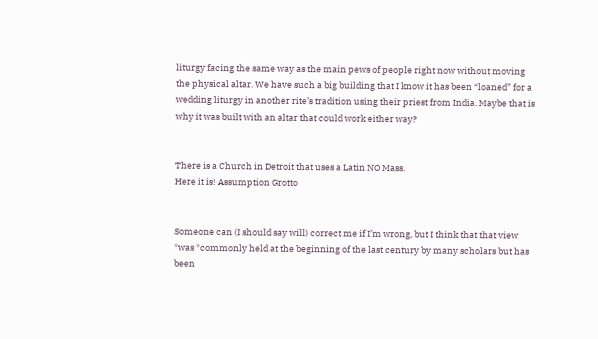liturgy facing the same way as the main pews of people right now without moving the physical altar. We have such a big building that I know it has been “loaned” for a wedding liturgy in another rite’s tradition using their priest from India. Maybe that is why it was built with an altar that could work either way?


There is a Church in Detroit that uses a Latin NO Mass.
Here it is! Assumption Grotto


Someone can (I should say will) correct me if I’m wrong, but I think that that view *was *commonly held at the beginning of the last century by many scholars but has been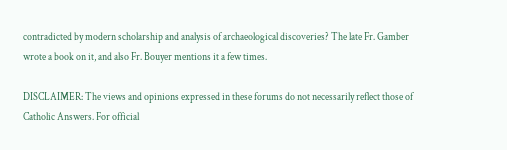contradicted by modern scholarship and analysis of archaeological discoveries? The late Fr. Gamber wrote a book on it, and also Fr. Bouyer mentions it a few times.

DISCLAIMER: The views and opinions expressed in these forums do not necessarily reflect those of Catholic Answers. For official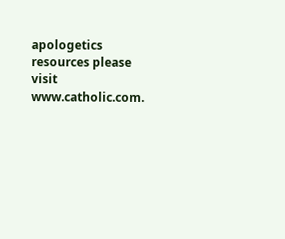apologetics resources please visit www.catholic.com.